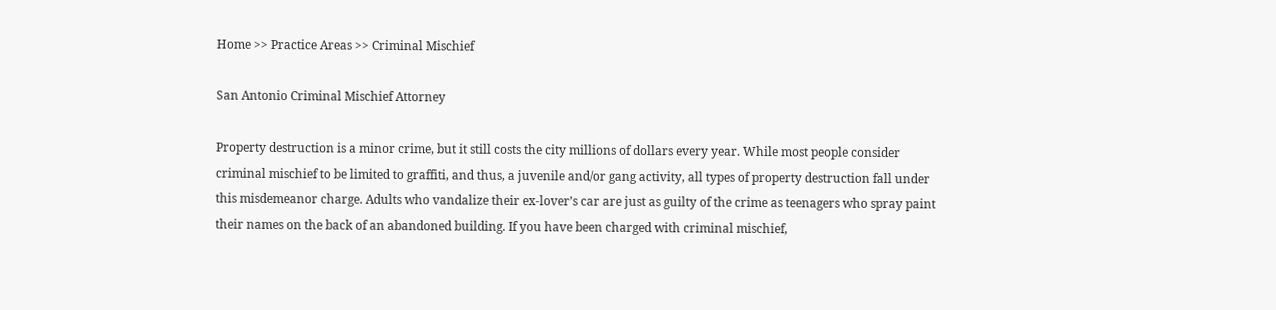Home >> Practice Areas >> Criminal Mischief

San Antonio Criminal Mischief Attorney

Property destruction is a minor crime, but it still costs the city millions of dollars every year. While most people consider criminal mischief to be limited to graffiti, and thus, a juvenile and/or gang activity, all types of property destruction fall under this misdemeanor charge. Adults who vandalize their ex-lover’s car are just as guilty of the crime as teenagers who spray paint their names on the back of an abandoned building. If you have been charged with criminal mischief,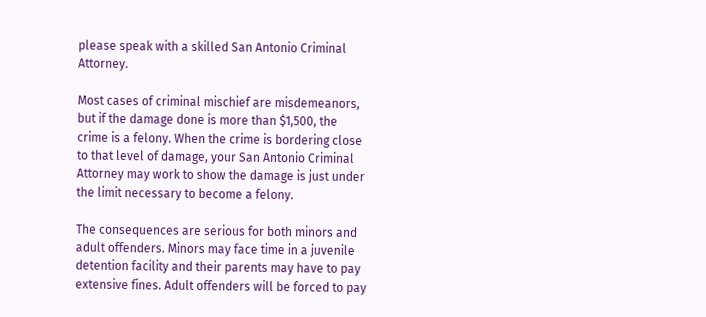please speak with a skilled San Antonio Criminal Attorney.

Most cases of criminal mischief are misdemeanors, but if the damage done is more than $1,500, the crime is a felony. When the crime is bordering close to that level of damage, your San Antonio Criminal Attorney may work to show the damage is just under the limit necessary to become a felony.

The consequences are serious for both minors and adult offenders. Minors may face time in a juvenile detention facility and their parents may have to pay extensive fines. Adult offenders will be forced to pay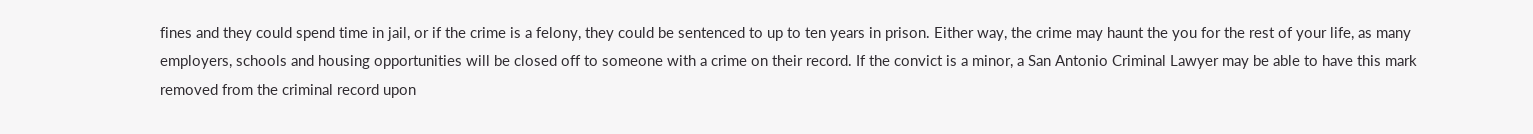fines and they could spend time in jail, or if the crime is a felony, they could be sentenced to up to ten years in prison. Either way, the crime may haunt the you for the rest of your life, as many employers, schools and housing opportunities will be closed off to someone with a crime on their record. If the convict is a minor, a San Antonio Criminal Lawyer may be able to have this mark removed from the criminal record upon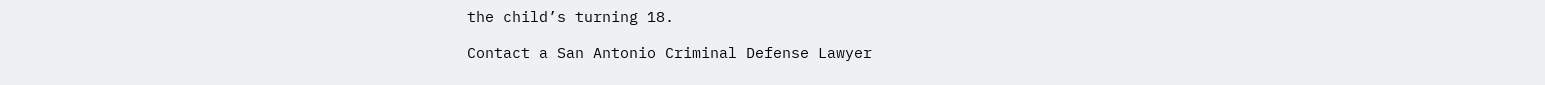the child’s turning 18.

Contact a San Antonio Criminal Defense Lawyer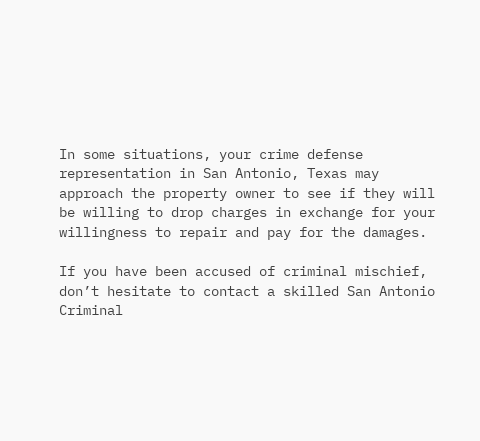In some situations, your crime defense representation in San Antonio, Texas may approach the property owner to see if they will be willing to drop charges in exchange for your willingness to repair and pay for the damages.

If you have been accused of criminal mischief, don’t hesitate to contact a skilled San Antonio Criminal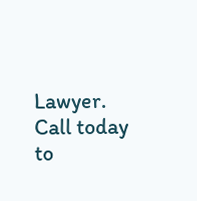Lawyer. Call today to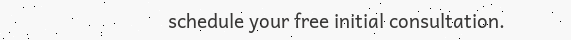schedule your free initial consultation.